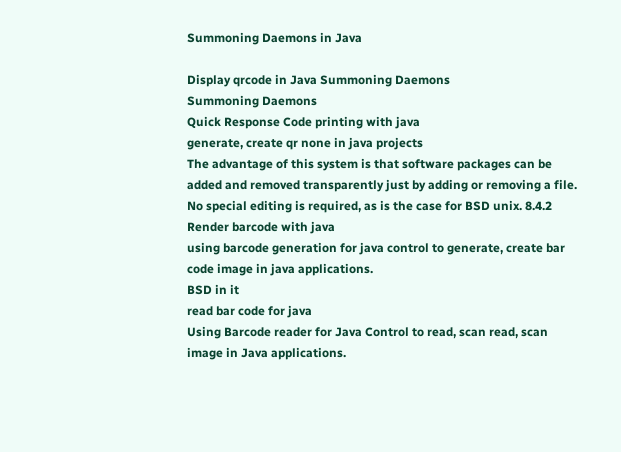Summoning Daemons in Java

Display qrcode in Java Summoning Daemons
Summoning Daemons
Quick Response Code printing with java
generate, create qr none in java projects
The advantage of this system is that software packages can be added and removed transparently just by adding or removing a file. No special editing is required, as is the case for BSD unix. 8.4.2
Render barcode with java
using barcode generation for java control to generate, create bar code image in java applications.
BSD in it
read bar code for java
Using Barcode reader for Java Control to read, scan read, scan image in Java applications.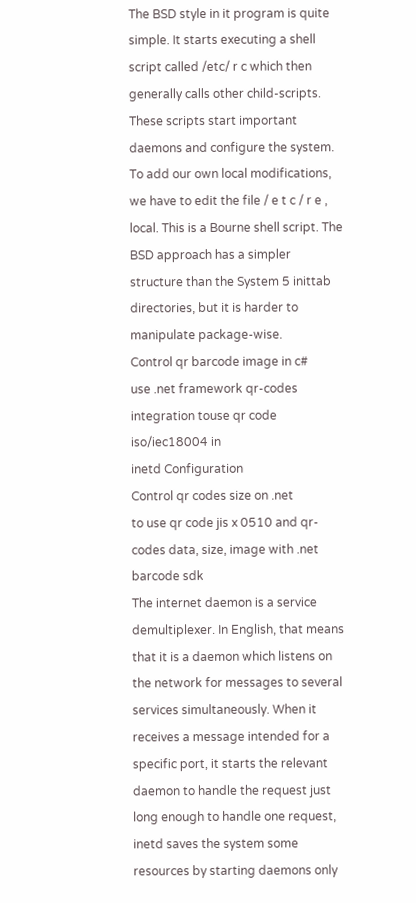The BSD style in it program is quite simple. It starts executing a shell script called /etc/ r c which then generally calls other child-scripts. These scripts start important daemons and configure the system. To add our own local modifications, we have to edit the file / e t c / r e , local. This is a Bourne shell script. The BSD approach has a simpler structure than the System 5 inittab directories, but it is harder to manipulate package-wise.
Control qr barcode image in c#
use .net framework qr-codes integration touse qr code iso/iec18004 in
inetd Configuration
Control qr codes size on .net
to use qr code jis x 0510 and qr-codes data, size, image with .net barcode sdk
The internet daemon is a service demultiplexer. In English, that means that it is a daemon which listens on the network for messages to several services simultaneously. When it receives a message intended for a specific port, it starts the relevant daemon to handle the request just long enough to handle one request, inetd saves the system some resources by starting daemons only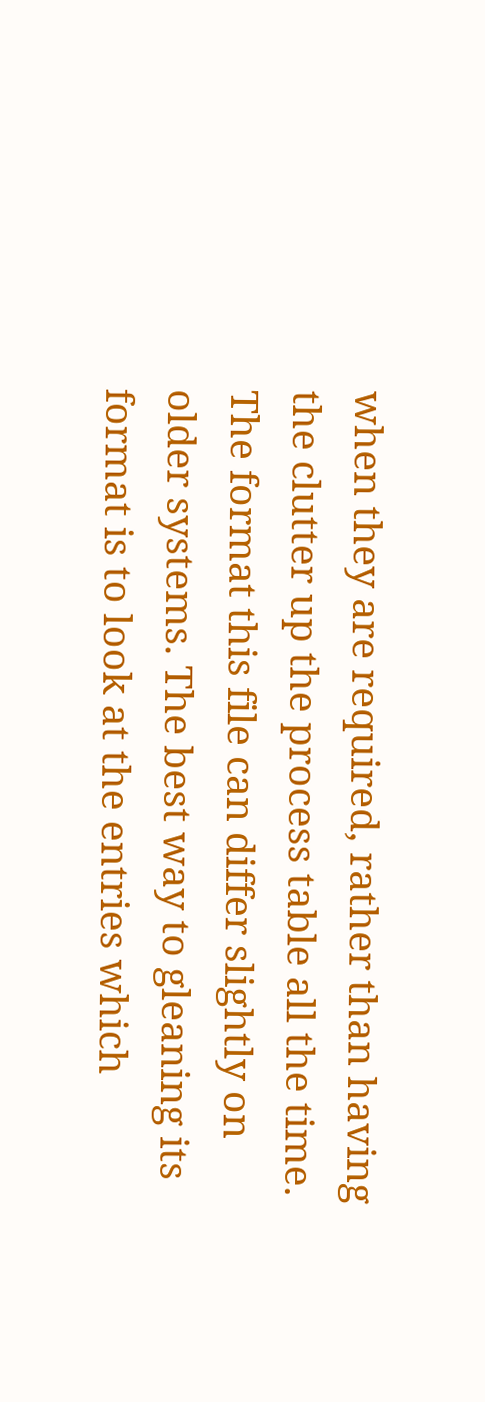when they are required, rather than having the clutter up the process table all the time. The format this file can differ slightly on older systems. The best way to gleaning its format is to look at the entries which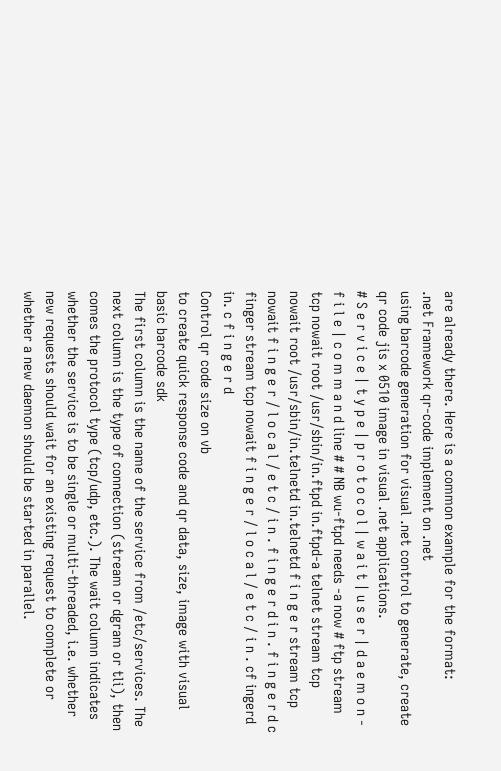are already there. Here is a common example for the format:
.net Framework qr-code implement on .net
using barcode generation for visual .net control to generate, create qr code jis x 0510 image in visual .net applications.
# S e r v i c e | t y p e | p r o t o c o l | w a i t | u s e r | d a e m o n - f i l e | c o m m a n d line # # NB wu-ftpd needs -a now # ftp stream tcp nowait root /usr/sbin/in.ftpd in.ftpd-a telnet stream tcp nowait root /usr/sbin/in.telnetd in.telnetd f i n g e r stream tcp nowait f i n g e r / l o c a l / e t c / i n . f i n g e r d i n . f i n g e r d c finger stream tcp nowait f i n g e r / l o c a l / e t c / i n . cf ingerd in. c f i n g e r d
Control qr code size on vb
to create quick response code and qr data, size, image with visual basic barcode sdk
The first column is the name of the service from /etc/services. The next column is the type of connection (stream or dgram or tli), then comes the protocol type (tcp/udp, etc.). The wait column indicates whether the service is to be single or multi-threaded, i.e. whether new requests should wait for an existing request to complete or whether a new daemon should be started in parallel.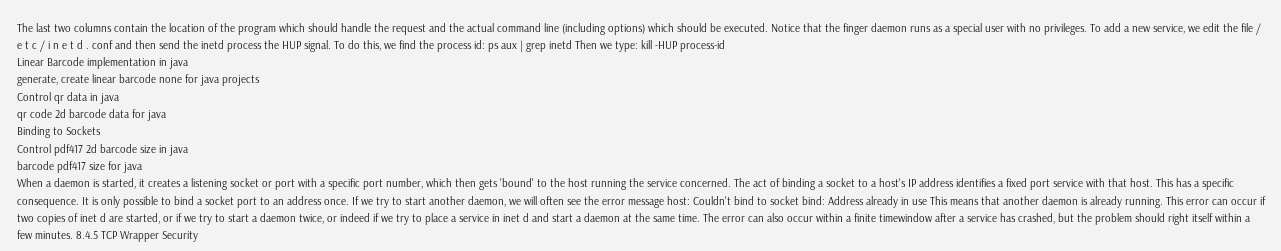The last two columns contain the location of the program which should handle the request and the actual command line (including options) which should be executed. Notice that the finger daemon runs as a special user with no privileges. To add a new service, we edit the file / e t c / i n e t d . conf and then send the inetd process the HUP signal. To do this, we find the process id: ps aux | grep inetd Then we type: kill -HUP process-id
Linear Barcode implementation in java
generate, create linear barcode none for java projects
Control qr data in java
qr code 2d barcode data for java
Binding to Sockets
Control pdf417 2d barcode size in java
barcode pdf417 size for java
When a daemon is started, it creates a listening socket or port with a specific port number, which then gets 'bound' to the host running the service concerned. The act of binding a socket to a host's IP address identifies a fixed port service with that host. This has a specific consequence. It is only possible to bind a socket port to an address once. If we try to start another daemon, we will often see the error message host: Couldn't bind to socket bind: Address already in use This means that another daemon is already running. This error can occur if two copies of inet d are started, or if we try to start a daemon twice, or indeed if we try to place a service in inet d and start a daemon at the same time. The error can also occur within a finite timewindow after a service has crashed, but the problem should right itself within a few minutes. 8.4.5 TCP Wrapper Security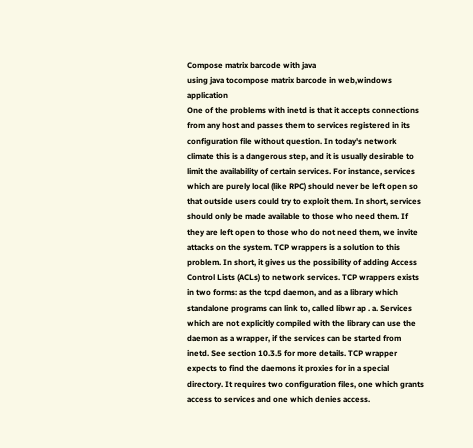Compose matrix barcode with java
using java tocompose matrix barcode in web,windows application
One of the problems with inetd is that it accepts connections from any host and passes them to services registered in its configuration file without question. In today's network climate this is a dangerous step, and it is usually desirable to limit the availability of certain services. For instance, services which are purely local (like RPC) should never be left open so that outside users could try to exploit them. In short, services should only be made available to those who need them. If they are left open to those who do not need them, we invite attacks on the system. TCP wrappers is a solution to this problem. In short, it gives us the possibility of adding Access Control Lists (ACLs) to network services. TCP wrappers exists in two forms: as the tcpd daemon, and as a library which standalone programs can link to, called libwr ap . a. Services which are not explicitly compiled with the library can use the daemon as a wrapper, if the services can be started from inetd. See section 10.3.5 for more details. TCP wrapper expects to find the daemons it proxies for in a special directory. It requires two configuration files, one which grants access to services and one which denies access.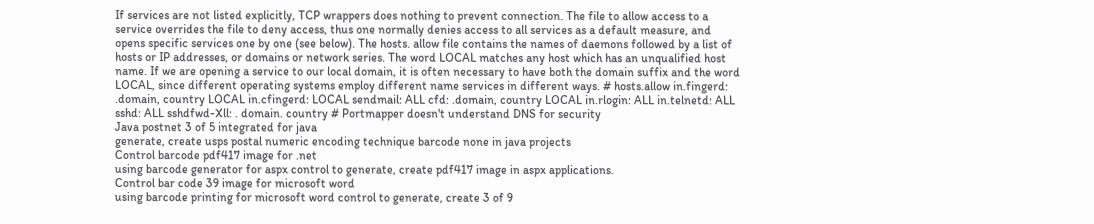If services are not listed explicitly, TCP wrappers does nothing to prevent connection. The file to allow access to a service overrides the file to deny access, thus one normally denies access to all services as a default measure, and opens specific services one by one (see below). The hosts. allow file contains the names of daemons followed by a list of hosts or IP addresses, or domains or network series. The word LOCAL matches any host which has an unqualified host name. If we are opening a service to our local domain, it is often necessary to have both the domain suffix and the word LOCAL, since different operating systems employ different name services in different ways. # hosts.allow in.fingerd: .domain, country LOCAL in.cfingerd: LOCAL sendmail: ALL cfd: .domain, country LOCAL in.rlogin: ALL in.telnetd: ALL sshd: ALL sshdfwd-Xll: . domain. country # Portmapper doesn't understand DNS for security
Java postnet 3 of 5 integrated for java
generate, create usps postal numeric encoding technique barcode none in java projects
Control barcode pdf417 image for .net
using barcode generator for aspx control to generate, create pdf417 image in aspx applications.
Control bar code 39 image for microsoft word
using barcode printing for microsoft word control to generate, create 3 of 9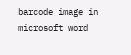barcode image in microsoft word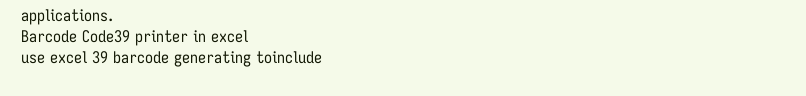applications.
Barcode Code39 printer in excel
use excel 39 barcode generating toinclude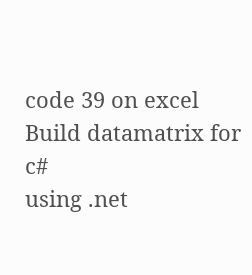code 39 on excel
Build datamatrix for c#
using .net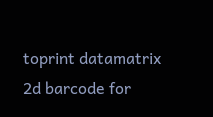toprint datamatrix 2d barcode for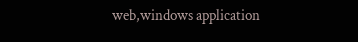web,windows application